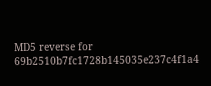MD5 reverse for 69b2510b7fc1728b145035e237c4f1a4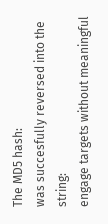The MD5 hash:
was succesfully reversed into the string:
engage targets without meaningful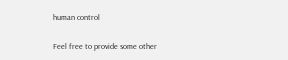human control

Feel free to provide some other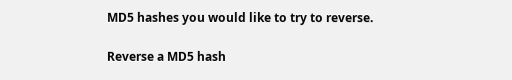MD5 hashes you would like to try to reverse.

Reverse a MD5 hash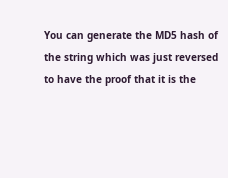You can generate the MD5 hash of the string which was just reversed to have the proof that it is the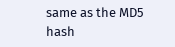same as the MD5 hash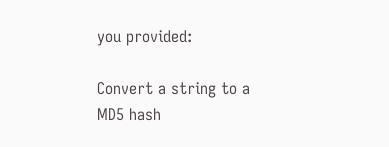you provided:

Convert a string to a MD5 hash